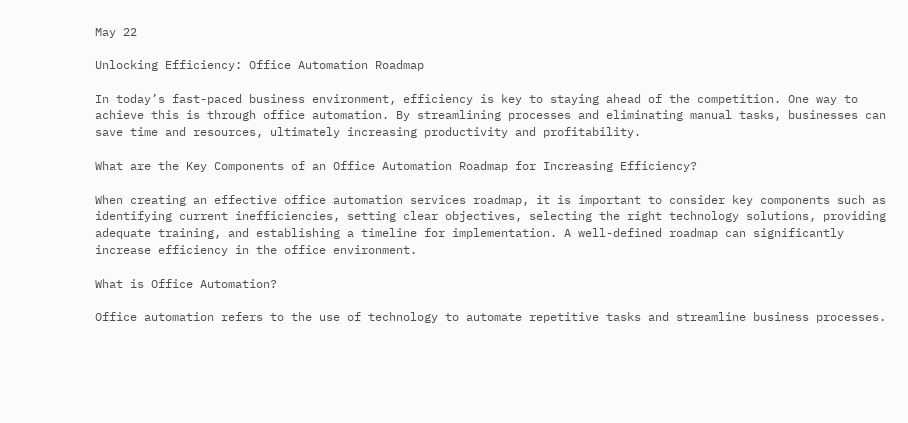May 22

Unlocking Efficiency: Office Automation Roadmap

In today’s fast-paced business environment, efficiency is key to staying ahead of the competition. One way to achieve this is through office automation. By streamlining processes and eliminating manual tasks, businesses can save time and resources, ultimately increasing productivity and profitability.

What are the Key Components of an Office Automation Roadmap for Increasing Efficiency?

When creating an effective office automation services roadmap, it is important to consider key components such as identifying current inefficiencies, setting clear objectives, selecting the right technology solutions, providing adequate training, and establishing a timeline for implementation. A well-defined roadmap can significantly increase efficiency in the office environment.

What is Office Automation?

Office automation refers to the use of technology to automate repetitive tasks and streamline business processes.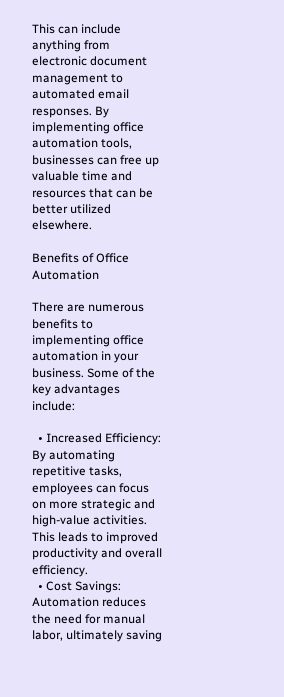This can include anything from electronic document management to automated email responses. By implementing office automation tools, businesses can free up valuable time and resources that can be better utilized elsewhere.

Benefits of Office Automation

There are numerous benefits to implementing office automation in your business. Some of the key advantages include:

  • Increased Efficiency: By automating repetitive tasks, employees can focus on more strategic and high-value activities. This leads to improved productivity and overall efficiency.
  • Cost Savings: Automation reduces the need for manual labor, ultimately saving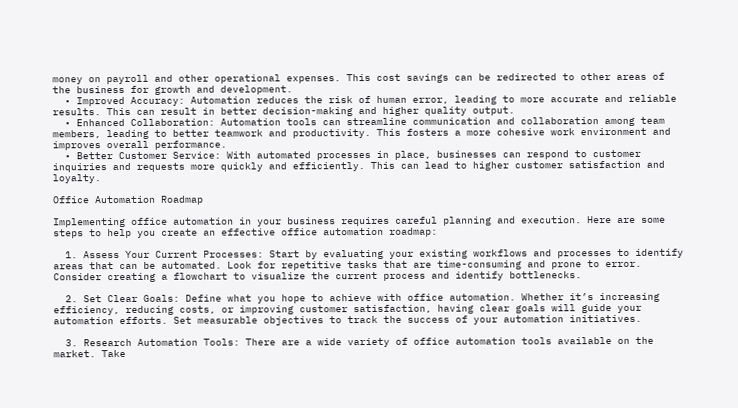money on payroll and other operational expenses. This cost savings can be redirected to other areas of the business for growth and development.
  • Improved Accuracy: Automation reduces the risk of human error, leading to more accurate and reliable results. This can result in better decision-making and higher quality output.
  • Enhanced Collaboration: Automation tools can streamline communication and collaboration among team members, leading to better teamwork and productivity. This fosters a more cohesive work environment and improves overall performance.
  • Better Customer Service: With automated processes in place, businesses can respond to customer inquiries and requests more quickly and efficiently. This can lead to higher customer satisfaction and loyalty.

Office Automation Roadmap

Implementing office automation in your business requires careful planning and execution. Here are some steps to help you create an effective office automation roadmap:

  1. Assess Your Current Processes: Start by evaluating your existing workflows and processes to identify areas that can be automated. Look for repetitive tasks that are time-consuming and prone to error. Consider creating a flowchart to visualize the current process and identify bottlenecks.

  2. Set Clear Goals: Define what you hope to achieve with office automation. Whether it’s increasing efficiency, reducing costs, or improving customer satisfaction, having clear goals will guide your automation efforts. Set measurable objectives to track the success of your automation initiatives.

  3. Research Automation Tools: There are a wide variety of office automation tools available on the market. Take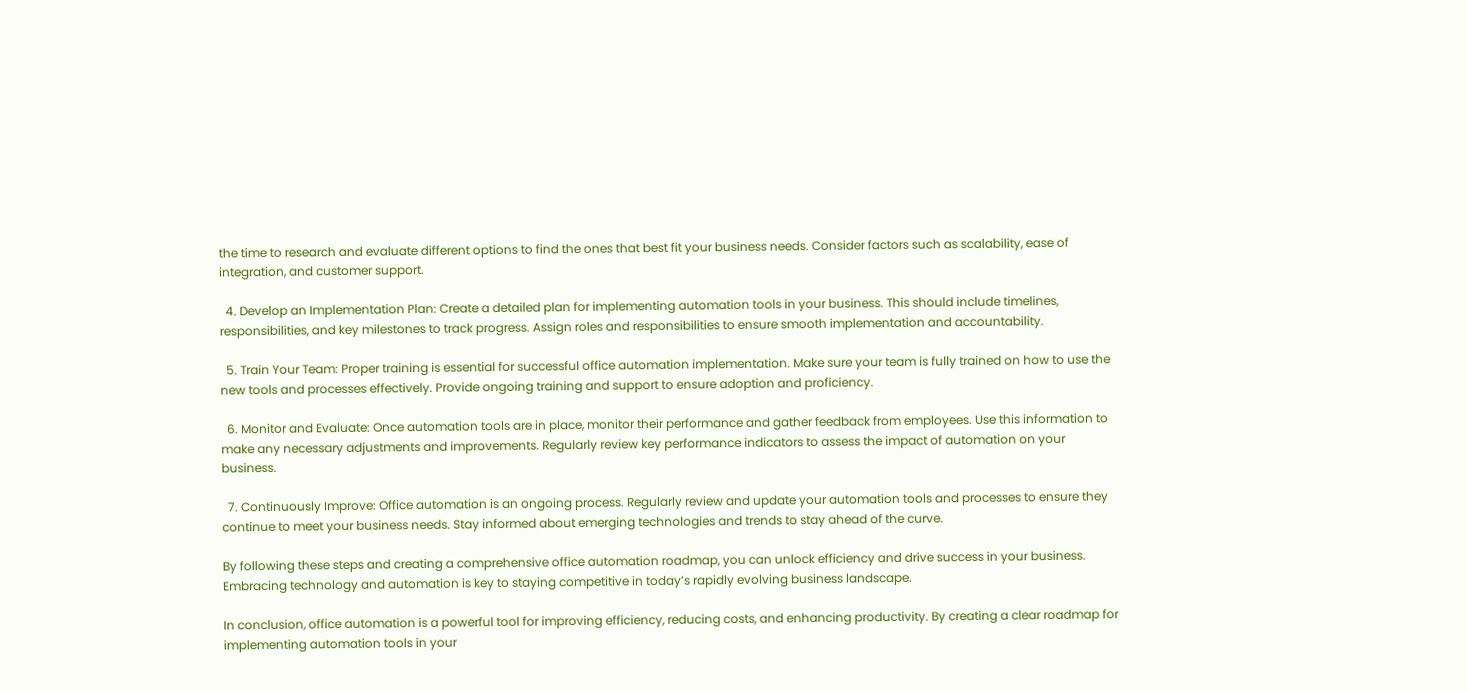the time to research and evaluate different options to find the ones that best fit your business needs. Consider factors such as scalability, ease of integration, and customer support.

  4. Develop an Implementation Plan: Create a detailed plan for implementing automation tools in your business. This should include timelines, responsibilities, and key milestones to track progress. Assign roles and responsibilities to ensure smooth implementation and accountability.

  5. Train Your Team: Proper training is essential for successful office automation implementation. Make sure your team is fully trained on how to use the new tools and processes effectively. Provide ongoing training and support to ensure adoption and proficiency.

  6. Monitor and Evaluate: Once automation tools are in place, monitor their performance and gather feedback from employees. Use this information to make any necessary adjustments and improvements. Regularly review key performance indicators to assess the impact of automation on your business.

  7. Continuously Improve: Office automation is an ongoing process. Regularly review and update your automation tools and processes to ensure they continue to meet your business needs. Stay informed about emerging technologies and trends to stay ahead of the curve.

By following these steps and creating a comprehensive office automation roadmap, you can unlock efficiency and drive success in your business. Embracing technology and automation is key to staying competitive in today’s rapidly evolving business landscape.

In conclusion, office automation is a powerful tool for improving efficiency, reducing costs, and enhancing productivity. By creating a clear roadmap for implementing automation tools in your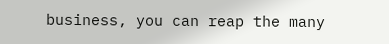business, you can reap the many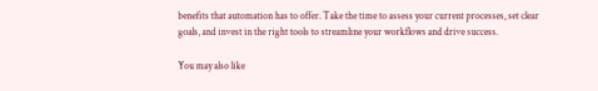benefits that automation has to offer. Take the time to assess your current processes, set clear goals, and invest in the right tools to streamline your workflows and drive success.

You may also like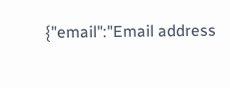{"email":"Email address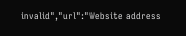invalid","url":"Website address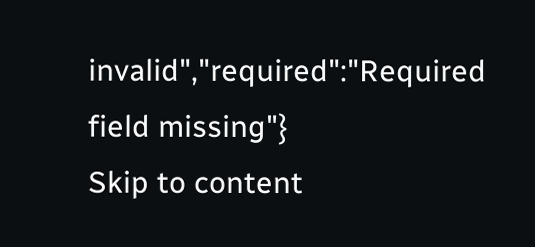invalid","required":"Required field missing"}
Skip to content